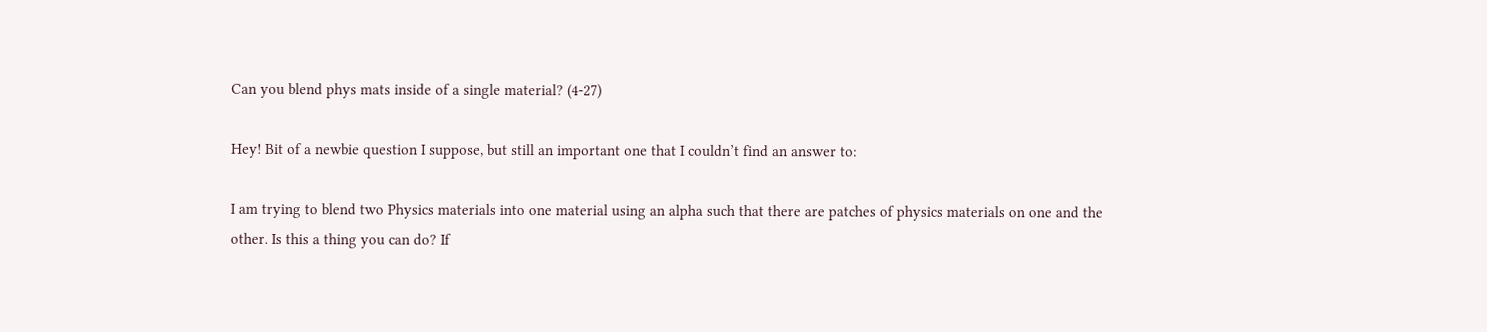Can you blend phys mats inside of a single material? (4-27)

Hey! Bit of a newbie question I suppose, but still an important one that I couldn’t find an answer to:

I am trying to blend two Physics materials into one material using an alpha such that there are patches of physics materials on one and the other. Is this a thing you can do? If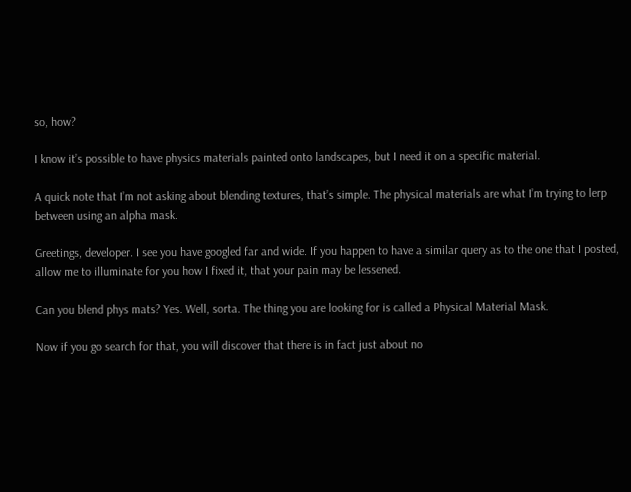so, how?

I know it’s possible to have physics materials painted onto landscapes, but I need it on a specific material.

A quick note that I’m not asking about blending textures, that’s simple. The physical materials are what I’m trying to lerp between using an alpha mask.

Greetings, developer. I see you have googled far and wide. If you happen to have a similar query as to the one that I posted, allow me to illuminate for you how I fixed it, that your pain may be lessened.

Can you blend phys mats? Yes. Well, sorta. The thing you are looking for is called a Physical Material Mask.

Now if you go search for that, you will discover that there is in fact just about no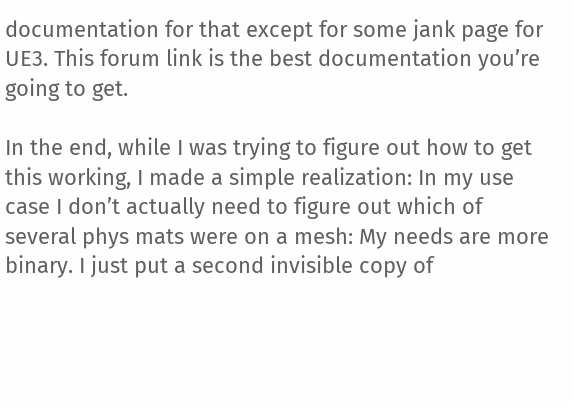documentation for that except for some jank page for UE3. This forum link is the best documentation you’re going to get.

In the end, while I was trying to figure out how to get this working, I made a simple realization: In my use case I don’t actually need to figure out which of several phys mats were on a mesh: My needs are more binary. I just put a second invisible copy of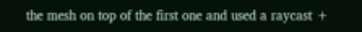the mesh on top of the first one and used a raycast +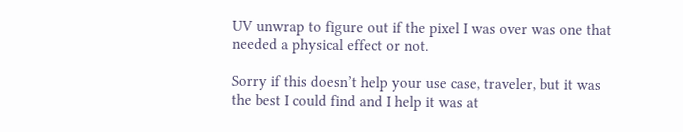UV unwrap to figure out if the pixel I was over was one that needed a physical effect or not.

Sorry if this doesn’t help your use case, traveler, but it was the best I could find and I help it was at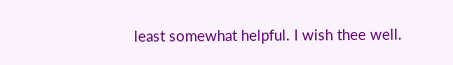least somewhat helpful. I wish thee well.